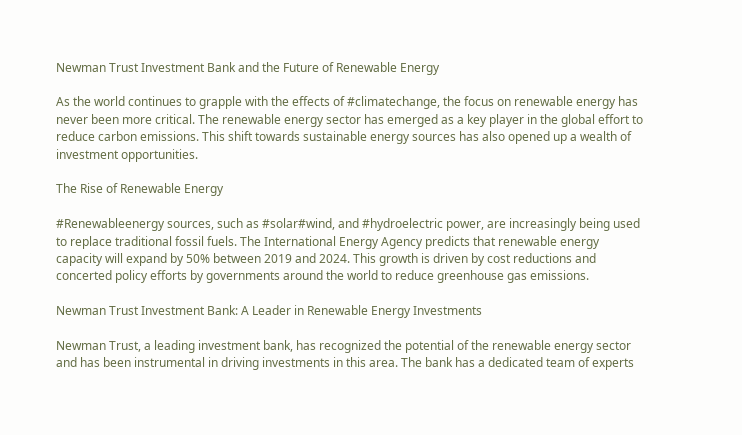Newman Trust Investment Bank and the Future of Renewable Energy

As the world continues to grapple with the effects of #climatechange, the focus on renewable energy has never been more critical. The renewable energy sector has emerged as a key player in the global effort to reduce carbon emissions. This shift towards sustainable energy sources has also opened up a wealth of investment opportunities.

The Rise of Renewable Energy

#Renewableenergy sources, such as #solar#wind, and #hydroelectric power, are increasingly being used to replace traditional fossil fuels. The International Energy Agency predicts that renewable energy capacity will expand by 50% between 2019 and 2024. This growth is driven by cost reductions and concerted policy efforts by governments around the world to reduce greenhouse gas emissions.

Newman Trust Investment Bank: A Leader in Renewable Energy Investments

Newman Trust, a leading investment bank, has recognized the potential of the renewable energy sector and has been instrumental in driving investments in this area. The bank has a dedicated team of experts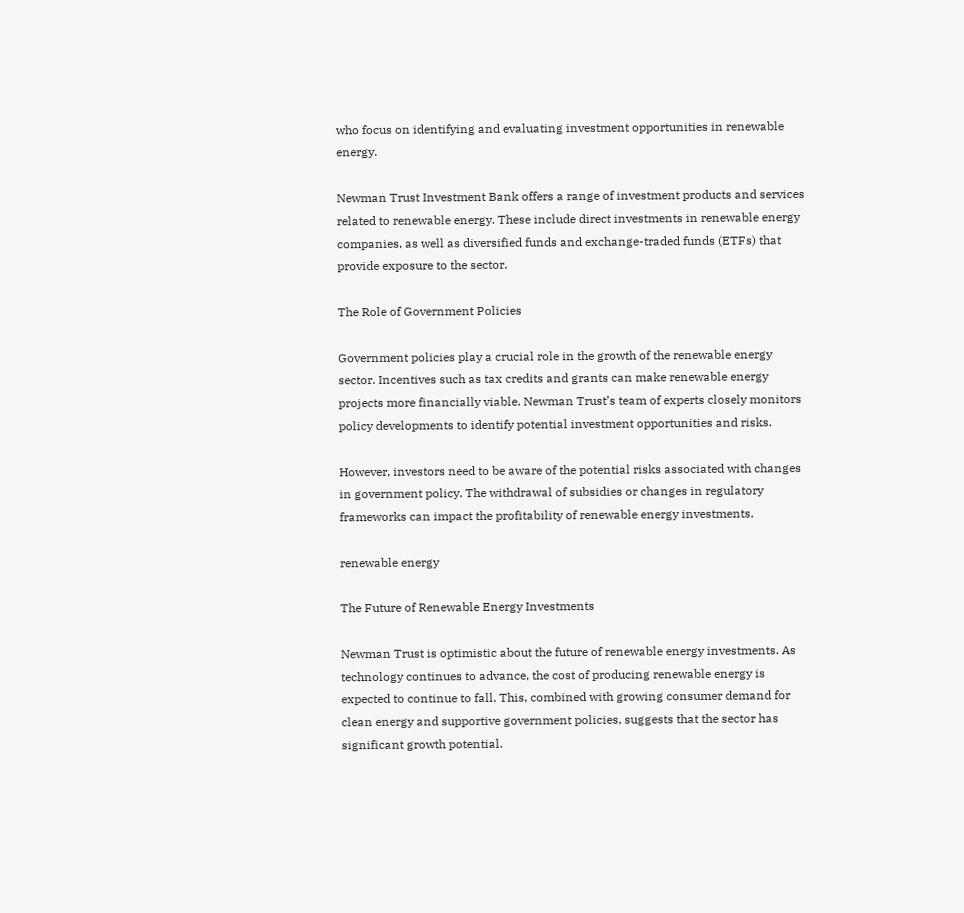who focus on identifying and evaluating investment opportunities in renewable energy.

Newman Trust Investment Bank offers a range of investment products and services related to renewable energy. These include direct investments in renewable energy companies, as well as diversified funds and exchange-traded funds (ETFs) that provide exposure to the sector.

The Role of Government Policies

Government policies play a crucial role in the growth of the renewable energy sector. Incentives such as tax credits and grants can make renewable energy projects more financially viable. Newman Trust’s team of experts closely monitors policy developments to identify potential investment opportunities and risks.

However, investors need to be aware of the potential risks associated with changes in government policy. The withdrawal of subsidies or changes in regulatory frameworks can impact the profitability of renewable energy investments.

renewable energy

The Future of Renewable Energy Investments

Newman Trust is optimistic about the future of renewable energy investments. As technology continues to advance, the cost of producing renewable energy is expected to continue to fall. This, combined with growing consumer demand for clean energy and supportive government policies, suggests that the sector has significant growth potential.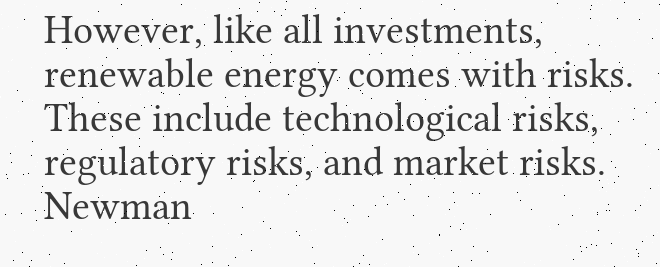However, like all investments, renewable energy comes with risks. These include technological risks, regulatory risks, and market risks. Newman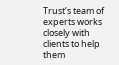Trust’s team of experts works closely with clients to help them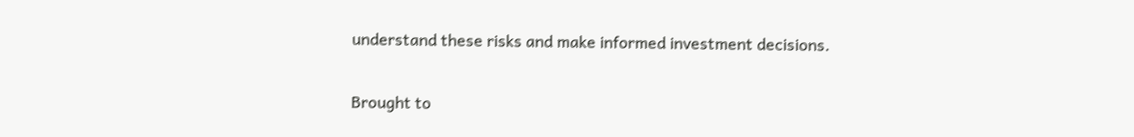understand these risks and make informed investment decisions.

Brought to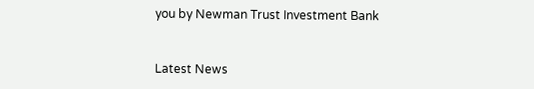you by Newman Trust Investment Bank


Latest News